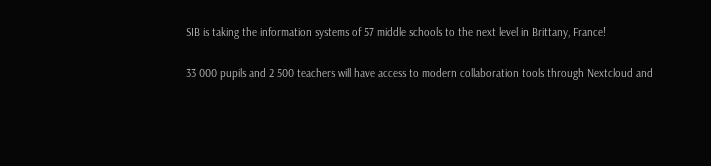SIB is taking the information systems of 57 middle schools to the next level in Brittany, France!

33 000 pupils and 2 500 teachers will have access to modern collaboration tools through Nextcloud and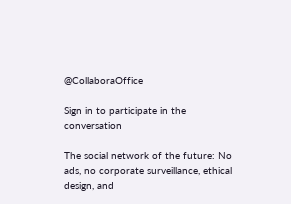@CollaboraOffice

Sign in to participate in the conversation

The social network of the future: No ads, no corporate surveillance, ethical design, and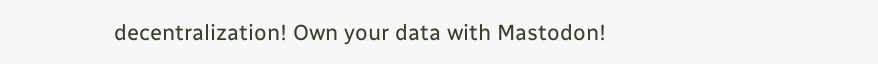decentralization! Own your data with Mastodon!